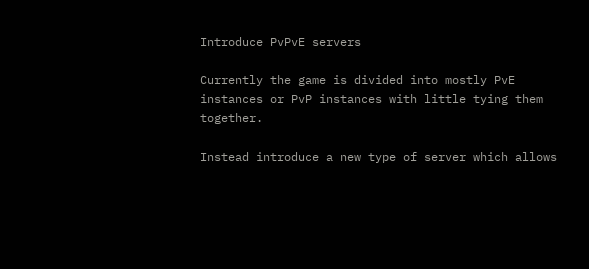Introduce PvPvE servers

Currently the game is divided into mostly PvE instances or PvP instances with little tying them together.

Instead introduce a new type of server which allows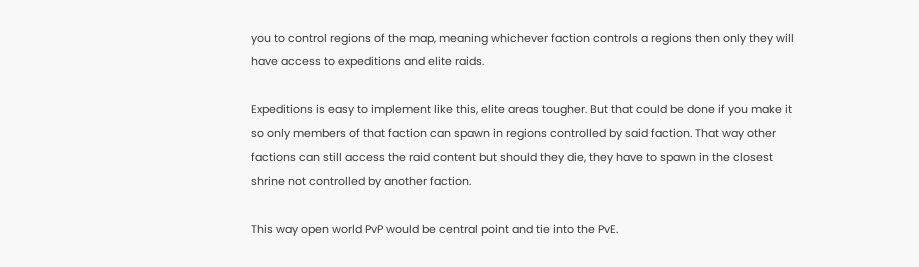you to control regions of the map, meaning whichever faction controls a regions then only they will have access to expeditions and elite raids.

Expeditions is easy to implement like this, elite areas tougher. But that could be done if you make it so only members of that faction can spawn in regions controlled by said faction. That way other factions can still access the raid content but should they die, they have to spawn in the closest shrine not controlled by another faction.

This way open world PvP would be central point and tie into the PvE.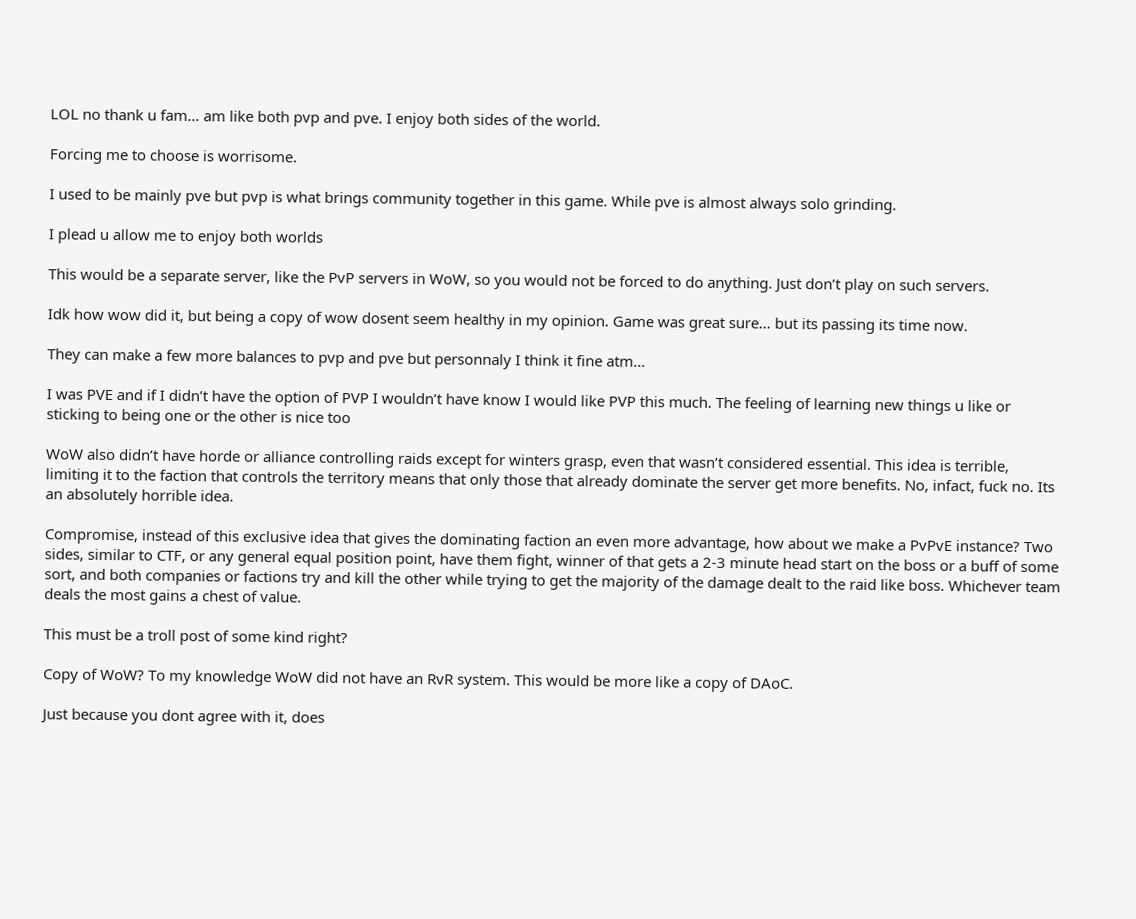LOL no thank u fam… am like both pvp and pve. I enjoy both sides of the world.

Forcing me to choose is worrisome.

I used to be mainly pve but pvp is what brings community together in this game. While pve is almost always solo grinding.

I plead u allow me to enjoy both worlds

This would be a separate server, like the PvP servers in WoW, so you would not be forced to do anything. Just don’t play on such servers.

Idk how wow did it, but being a copy of wow dosent seem healthy in my opinion. Game was great sure… but its passing its time now.

They can make a few more balances to pvp and pve but personnaly I think it fine atm…

I was PVE and if I didn’t have the option of PVP I wouldn’t have know I would like PVP this much. The feeling of learning new things u like or sticking to being one or the other is nice too

WoW also didn’t have horde or alliance controlling raids except for winters grasp, even that wasn’t considered essential. This idea is terrible, limiting it to the faction that controls the territory means that only those that already dominate the server get more benefits. No, infact, fuck no. Its an absolutely horrible idea.

Compromise, instead of this exclusive idea that gives the dominating faction an even more advantage, how about we make a PvPvE instance? Two sides, similar to CTF, or any general equal position point, have them fight, winner of that gets a 2-3 minute head start on the boss or a buff of some sort, and both companies or factions try and kill the other while trying to get the majority of the damage dealt to the raid like boss. Whichever team deals the most gains a chest of value.

This must be a troll post of some kind right?

Copy of WoW? To my knowledge WoW did not have an RvR system. This would be more like a copy of DAoC.

Just because you dont agree with it, does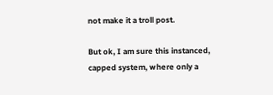not make it a troll post.

But ok, I am sure this instanced, capped system, where only a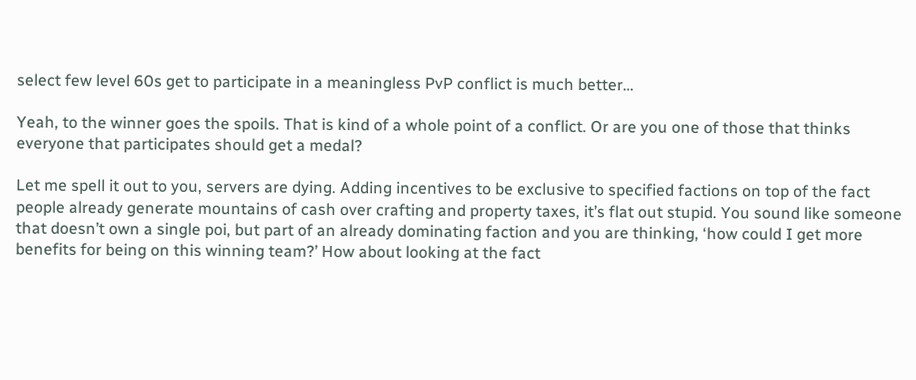select few level 60s get to participate in a meaningless PvP conflict is much better…

Yeah, to the winner goes the spoils. That is kind of a whole point of a conflict. Or are you one of those that thinks everyone that participates should get a medal?

Let me spell it out to you, servers are dying. Adding incentives to be exclusive to specified factions on top of the fact people already generate mountains of cash over crafting and property taxes, it’s flat out stupid. You sound like someone that doesn’t own a single poi, but part of an already dominating faction and you are thinking, ‘how could I get more benefits for being on this winning team?’ How about looking at the fact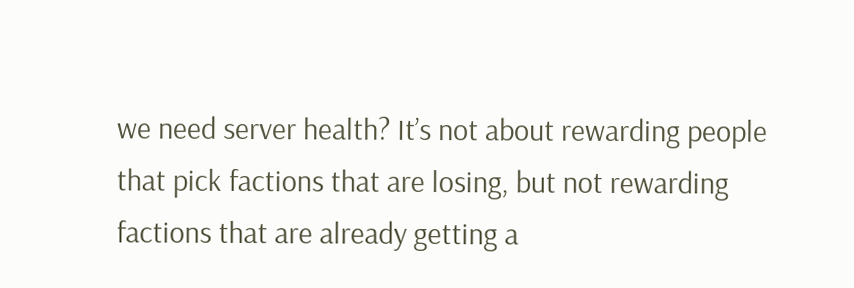we need server health? It’s not about rewarding people that pick factions that are losing, but not rewarding factions that are already getting a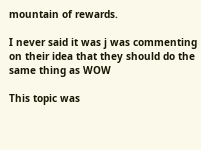mountain of rewards.

I never said it was j was commenting on their idea that they should do the same thing as WOW

This topic was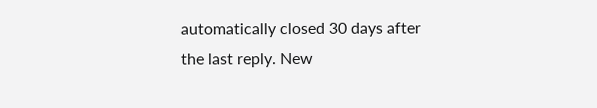automatically closed 30 days after the last reply. New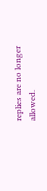replies are no longer allowed.